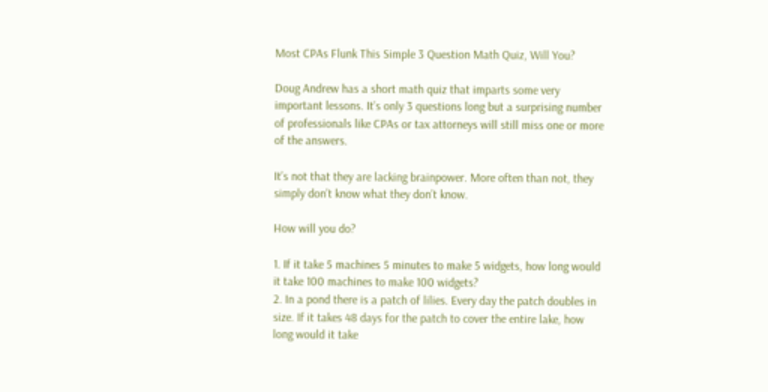Most CPAs Flunk This Simple 3 Question Math Quiz, Will You?

Doug Andrew has a short math quiz that imparts some very important lessons. It’s only 3 questions long but a surprising number of professionals like CPAs or tax attorneys will still miss one or more of the answers.

It’s not that they are lacking brainpower. More often than not, they simply don’t know what they don’t know.

How will you do?

1. If it take 5 machines 5 minutes to make 5 widgets, how long would it take 100 machines to make 100 widgets?
2. In a pond there is a patch of lilies. Every day the patch doubles in size. If it takes 48 days for the patch to cover the entire lake, how long would it take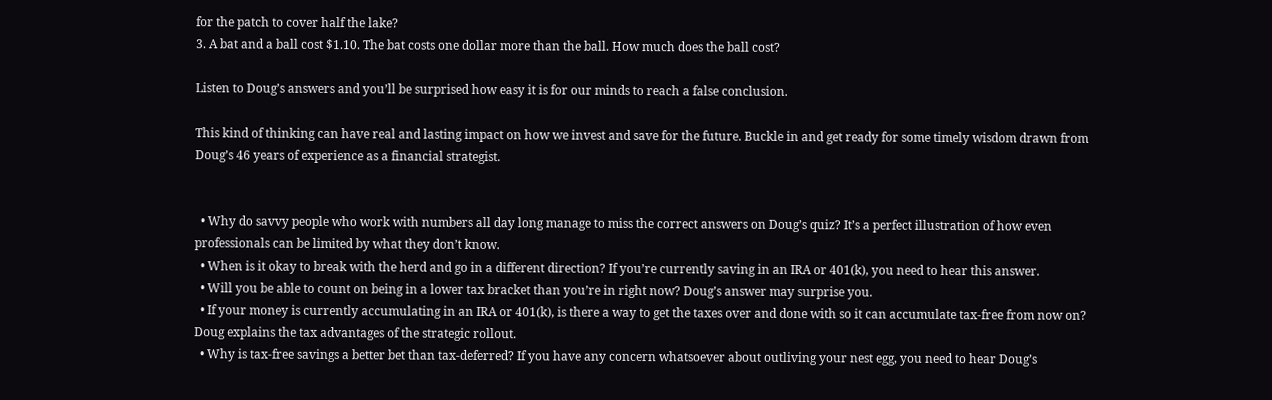for the patch to cover half the lake?
3. A bat and a ball cost $1.10. The bat costs one dollar more than the ball. How much does the ball cost?

Listen to Doug’s answers and you’ll be surprised how easy it is for our minds to reach a false conclusion.

This kind of thinking can have real and lasting impact on how we invest and save for the future. Buckle in and get ready for some timely wisdom drawn from Doug’s 46 years of experience as a financial strategist.


  • Why do savvy people who work with numbers all day long manage to miss the correct answers on Doug’s quiz? It’s a perfect illustration of how even professionals can be limited by what they don’t know.
  • When is it okay to break with the herd and go in a different direction? If you’re currently saving in an IRA or 401(k), you need to hear this answer.
  • Will you be able to count on being in a lower tax bracket than you’re in right now? Doug’s answer may surprise you.
  • If your money is currently accumulating in an IRA or 401(k), is there a way to get the taxes over and done with so it can accumulate tax-free from now on? Doug explains the tax advantages of the strategic rollout.
  • Why is tax-free savings a better bet than tax-deferred? If you have any concern whatsoever about outliving your nest egg, you need to hear Doug’s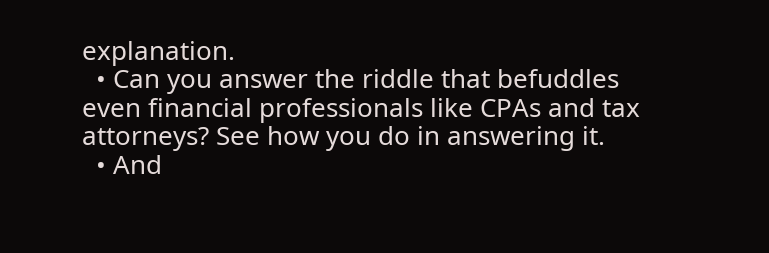explanation.
  • Can you answer the riddle that befuddles even financial professionals like CPAs and tax attorneys? See how you do in answering it.
  • And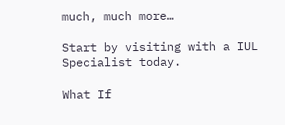much, much more…

Start by visiting with a IUL Specialist today.

What If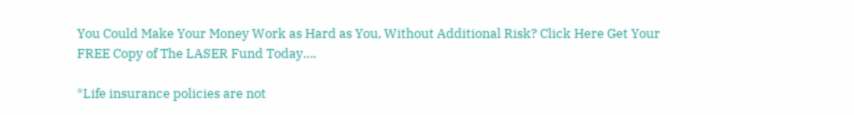You Could Make Your Money Work as Hard as You, Without Additional Risk? Click Here Get Your FREE Copy of The LASER Fund Today….

*Life insurance policies are not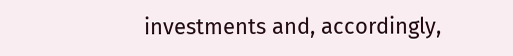investments and, accordingly,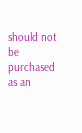should not be purchased as an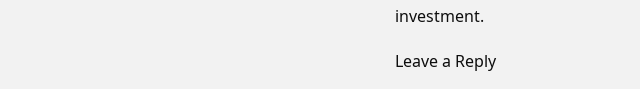investment.

Leave a Reply